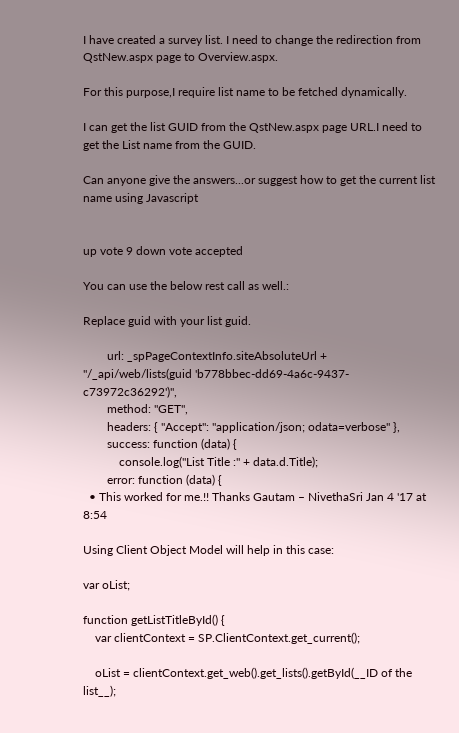I have created a survey list. I need to change the redirection from QstNew.aspx page to Overview.aspx.

For this purpose,I require list name to be fetched dynamically.

I can get the list GUID from the QstNew.aspx page URL.I need to get the List name from the GUID.

Can anyone give the answers...or suggest how to get the current list name using Javascript


up vote 9 down vote accepted

You can use the below rest call as well.:

Replace guid with your list guid.

        url: _spPageContextInfo.siteAbsoluteUrl + "/_api/web/lists(guid 'b778bbec-dd69-4a6c-9437-c73972c36292')",
        method: "GET",
        headers: { "Accept": "application/json; odata=verbose" },
        success: function (data) {
            console.log("List Title :" + data.d.Title);
        error: function (data) {
  • This worked for me.!! Thanks Gautam – NivethaSri Jan 4 '17 at 8:54

Using Client Object Model will help in this case:

var oList;

function getListTitleById() {
    var clientContext = SP.ClientContext.get_current();

    oList = clientContext.get_web().get_lists().getById(__ID of the list__);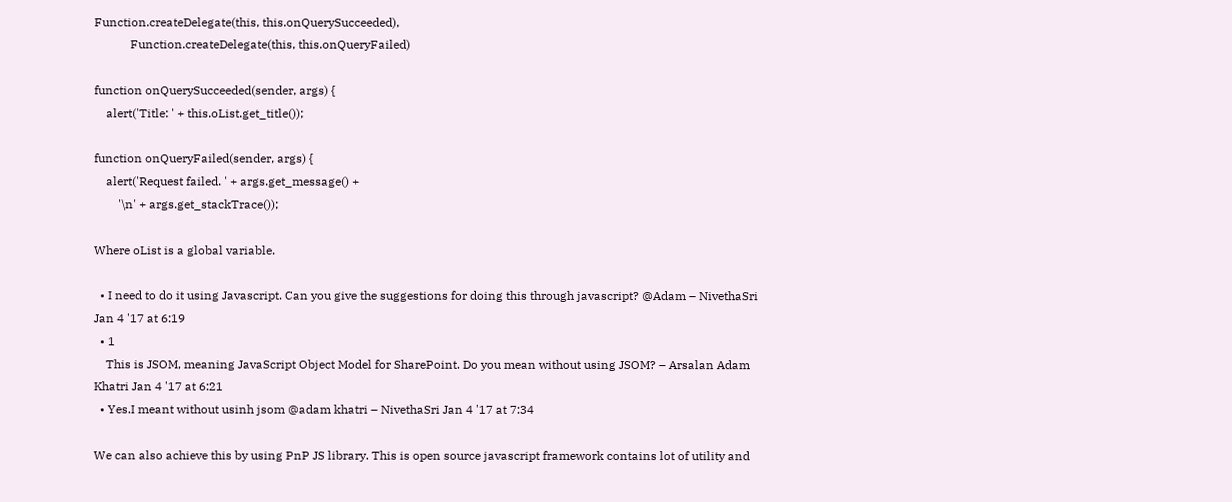Function.createDelegate(this, this.onQuerySucceeded),
            Function.createDelegate(this, this.onQueryFailed)

function onQuerySucceeded(sender, args) {
    alert('Title: ' + this.oList.get_title());

function onQueryFailed(sender, args) {
    alert('Request failed. ' + args.get_message() +
        '\n' + args.get_stackTrace());

Where oList is a global variable.

  • I need to do it using Javascript. Can you give the suggestions for doing this through javascript? @Adam – NivethaSri Jan 4 '17 at 6:19
  • 1
    This is JSOM, meaning JavaScript Object Model for SharePoint. Do you mean without using JSOM? – Arsalan Adam Khatri Jan 4 '17 at 6:21
  • Yes.I meant without usinh jsom @adam khatri – NivethaSri Jan 4 '17 at 7:34

We can also achieve this by using PnP JS library. This is open source javascript framework contains lot of utility and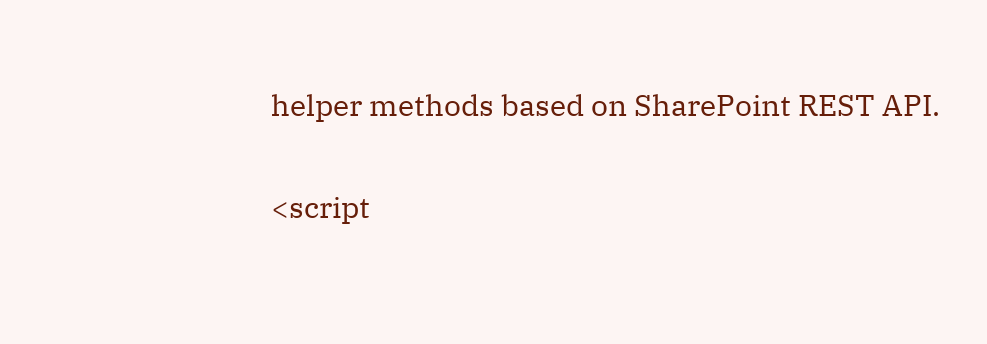helper methods based on SharePoint REST API.

<script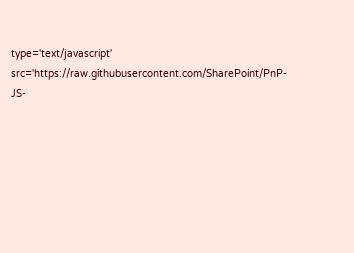type='text/javascript' src='https://raw.githubusercontent.com/SharePoint/PnP-JS-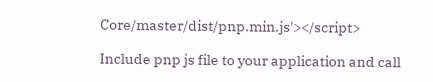Core/master/dist/pnp.min.js'></script>

Include pnp js file to your application and call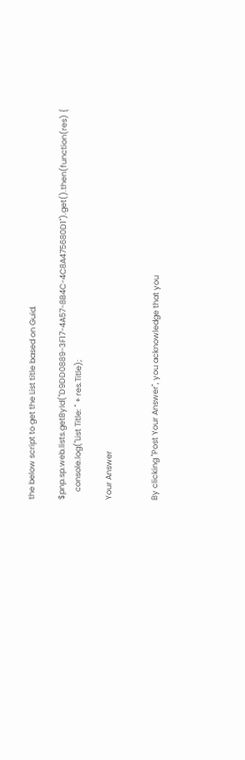the below script to get the List title based on Guid.

$pnp.sp.web.lists.getById("D9DD0889-3F17-4A57-8B4C-4C8A475680D1").get().then(function(res) {
    console.log("List Title: " + res.Title);

Your Answer


By clicking "Post Your Answer", you acknowledge that you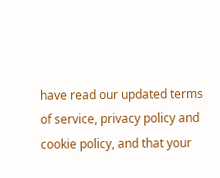have read our updated terms of service, privacy policy and cookie policy, and that your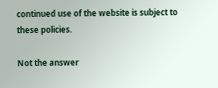continued use of the website is subject to these policies.

Not the answer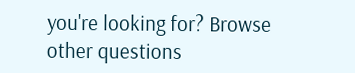you're looking for? Browse other questions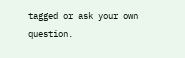tagged or ask your own question.